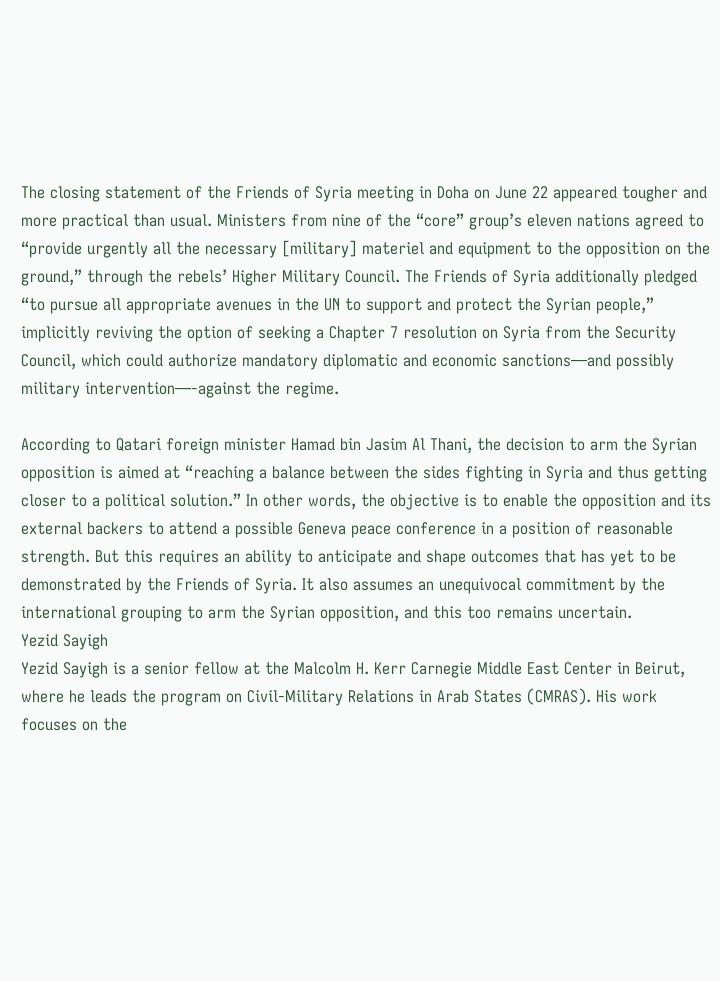The closing statement of the Friends of Syria meeting in Doha on June 22 appeared tougher and more practical than usual. Ministers from nine of the “core” group’s eleven nations agreed to “provide urgently all the necessary [military] materiel and equipment to the opposition on the ground,” through the rebels’ Higher Military Council. The Friends of Syria additionally pledged “to pursue all appropriate avenues in the UN to support and protect the Syrian people,” implicitly reviving the option of seeking a Chapter 7 resolution on Syria from the Security Council, which could authorize mandatory diplomatic and economic sanctions—and possibly military intervention—-against the regime.

According to Qatari foreign minister Hamad bin Jasim Al Thani, the decision to arm the Syrian opposition is aimed at “reaching a balance between the sides fighting in Syria and thus getting closer to a political solution.” In other words, the objective is to enable the opposition and its external backers to attend a possible Geneva peace conference in a position of reasonable strength. But this requires an ability to anticipate and shape outcomes that has yet to be demonstrated by the Friends of Syria. It also assumes an unequivocal commitment by the international grouping to arm the Syrian opposition, and this too remains uncertain.
Yezid Sayigh
Yezid Sayigh is a senior fellow at the Malcolm H. Kerr Carnegie Middle East Center in Beirut, where he leads the program on Civil-Military Relations in Arab States (CMRAS). His work focuses on the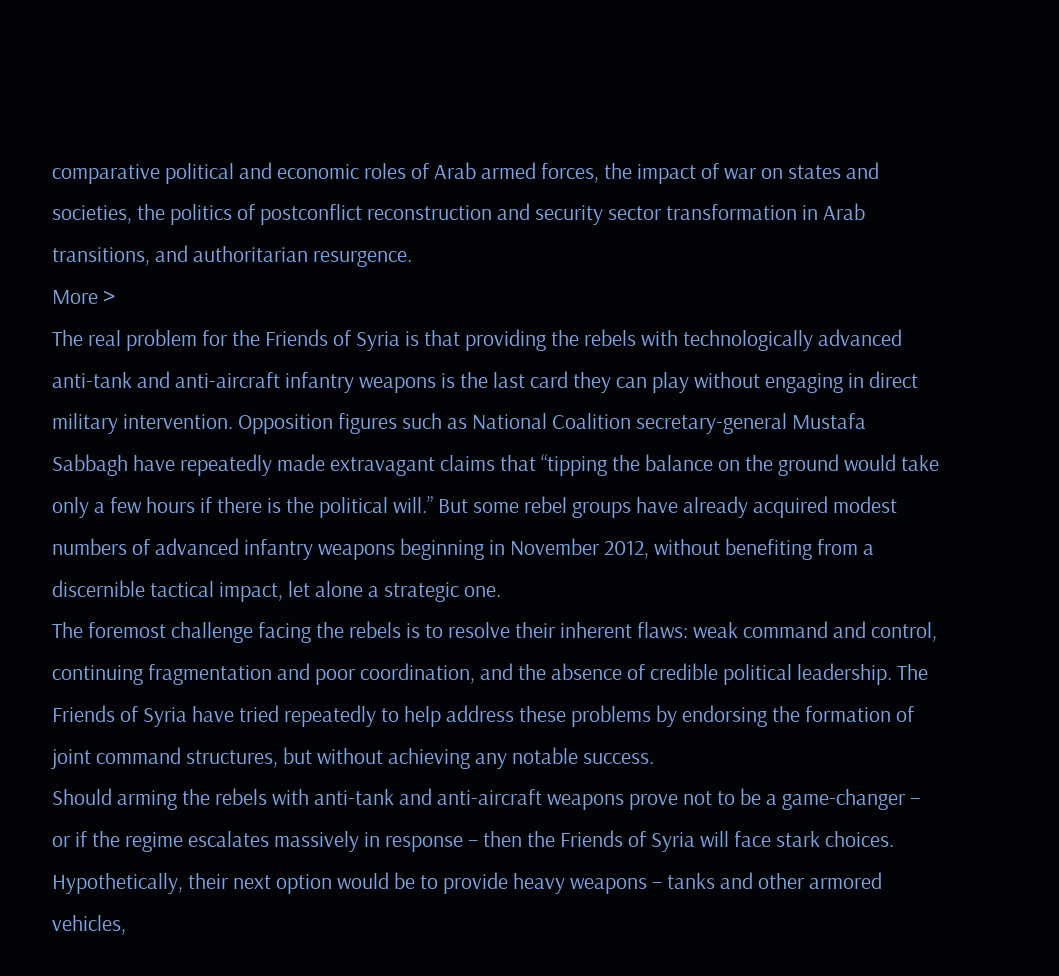comparative political and economic roles of Arab armed forces, the impact of war on states and societies, the politics of postconflict reconstruction and security sector transformation in Arab transitions, and authoritarian resurgence.
More >
The real problem for the Friends of Syria is that providing the rebels with technologically advanced anti-tank and anti-aircraft infantry weapons is the last card they can play without engaging in direct military intervention. Opposition figures such as National Coalition secretary-general Mustafa Sabbagh have repeatedly made extravagant claims that “tipping the balance on the ground would take only a few hours if there is the political will.” But some rebel groups have already acquired modest numbers of advanced infantry weapons beginning in November 2012, without benefiting from a discernible tactical impact, let alone a strategic one.
The foremost challenge facing the rebels is to resolve their inherent flaws: weak command and control, continuing fragmentation and poor coordination, and the absence of credible political leadership. The Friends of Syria have tried repeatedly to help address these problems by endorsing the formation of joint command structures, but without achieving any notable success.
Should arming the rebels with anti-tank and anti-aircraft weapons prove not to be a game-changer – or if the regime escalates massively in response – then the Friends of Syria will face stark choices. Hypothetically, their next option would be to provide heavy weapons – tanks and other armored vehicles,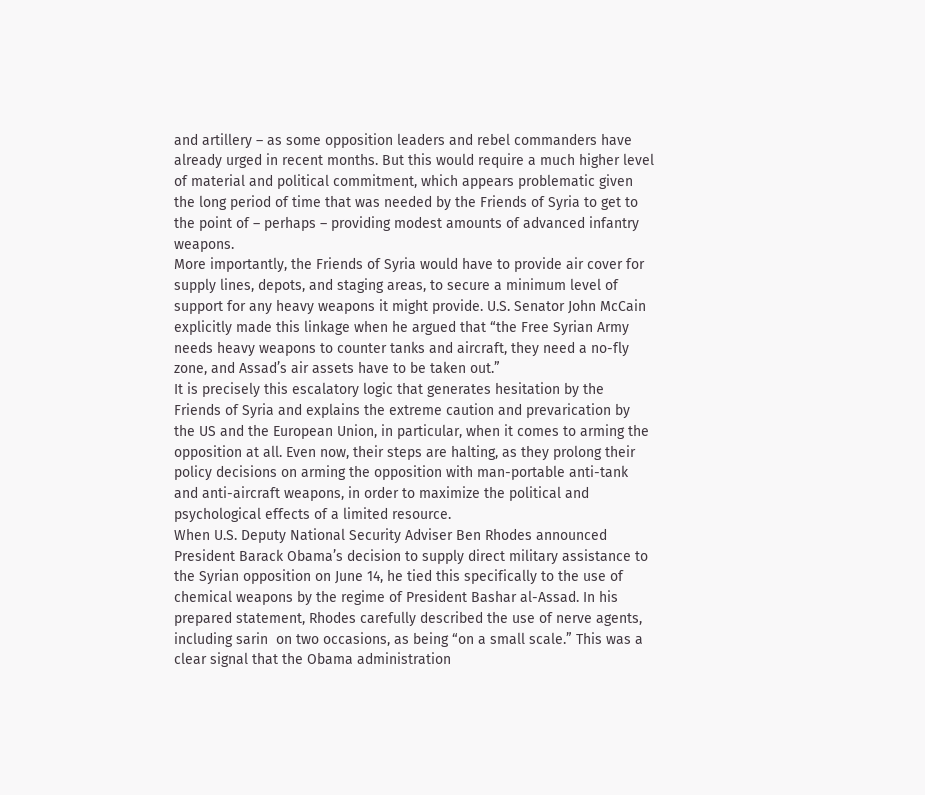and artillery – as some opposition leaders and rebel commanders have already urged in recent months. But this would require a much higher level of material and political commitment, which appears problematic given the long period of time that was needed by the Friends of Syria to get to the point of – perhaps – providing modest amounts of advanced infantry weapons.
More importantly, the Friends of Syria would have to provide air cover for supply lines, depots, and staging areas, to secure a minimum level of support for any heavy weapons it might provide. U.S. Senator John McCain explicitly made this linkage when he argued that “the Free Syrian Army needs heavy weapons to counter tanks and aircraft, they need a no-fly zone, and Assad’s air assets have to be taken out.”
It is precisely this escalatory logic that generates hesitation by the Friends of Syria and explains the extreme caution and prevarication by the US and the European Union, in particular, when it comes to arming the opposition at all. Even now, their steps are halting, as they prolong their policy decisions on arming the opposition with man-portable anti-tank and anti-aircraft weapons, in order to maximize the political and psychological effects of a limited resource.
When U.S. Deputy National Security Adviser Ben Rhodes announced President Barack Obama’s decision to supply direct military assistance to the Syrian opposition on June 14, he tied this specifically to the use of chemical weapons by the regime of President Bashar al-Assad. In his prepared statement, Rhodes carefully described the use of nerve agents, including sarin  on two occasions, as being “on a small scale.” This was a clear signal that the Obama administration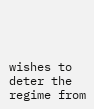wishes to deter the regime from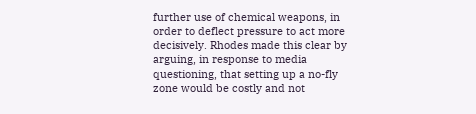further use of chemical weapons, in order to deflect pressure to act more decisively. Rhodes made this clear by arguing, in response to media questioning, that setting up a no-fly zone would be costly and not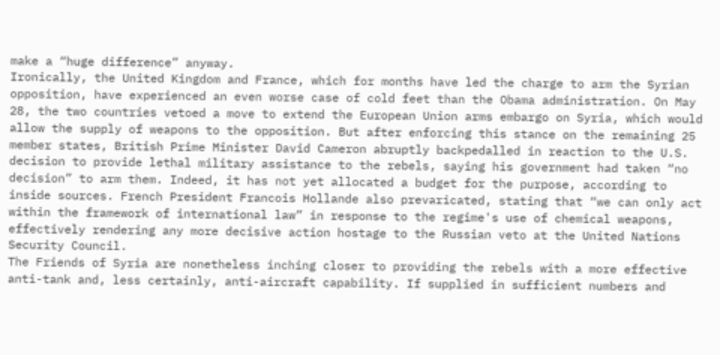make a “huge difference” anyway.
Ironically, the United Kingdom and France, which for months have led the charge to arm the Syrian opposition, have experienced an even worse case of cold feet than the Obama administration. On May 28, the two countries vetoed a move to extend the European Union arms embargo on Syria, which would allow the supply of weapons to the opposition. But after enforcing this stance on the remaining 25 member states, British Prime Minister David Cameron abruptly backpedalled in reaction to the U.S. decision to provide lethal military assistance to the rebels, saying his government had taken “no decision” to arm them. Indeed, it has not yet allocated a budget for the purpose, according to inside sources. French President Francois Hollande also prevaricated, stating that “we can only act within the framework of international law” in response to the regime's use of chemical weapons, effectively rendering any more decisive action hostage to the Russian veto at the United Nations Security Council.
The Friends of Syria are nonetheless inching closer to providing the rebels with a more effective anti-tank and, less certainly, anti-aircraft capability. If supplied in sufficient numbers and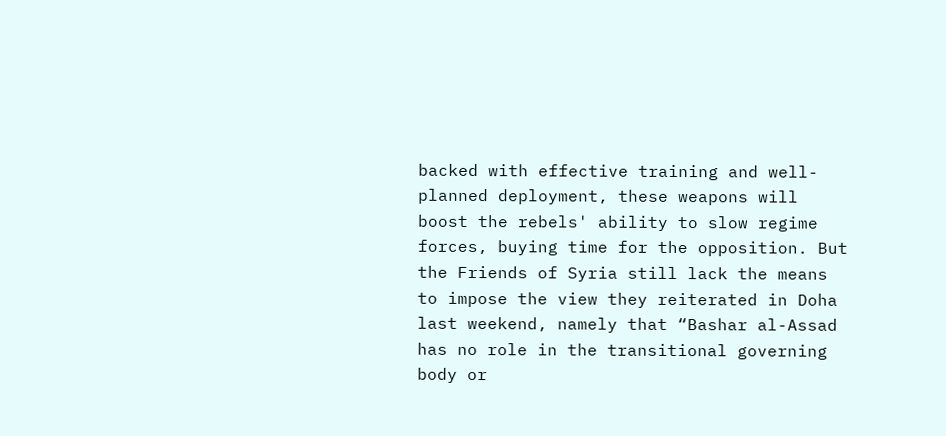backed with effective training and well-planned deployment, these weapons will boost the rebels' ability to slow regime forces, buying time for the opposition. But the Friends of Syria still lack the means to impose the view they reiterated in Doha last weekend, namely that “Bashar al-Assad has no role in the transitional governing body or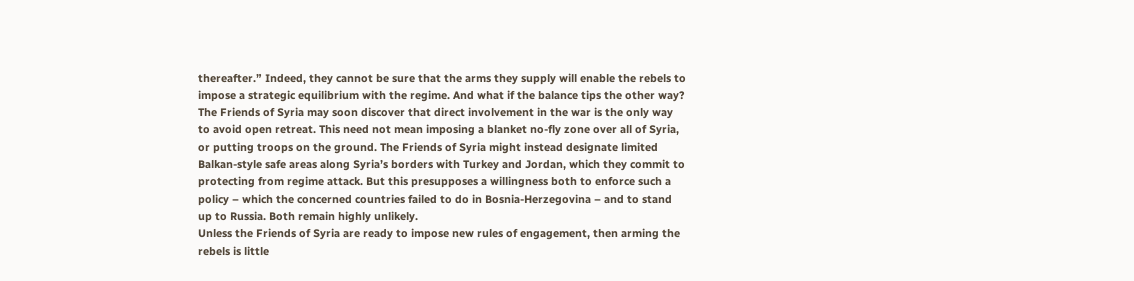thereafter.” Indeed, they cannot be sure that the arms they supply will enable the rebels to impose a strategic equilibrium with the regime. And what if the balance tips the other way?
The Friends of Syria may soon discover that direct involvement in the war is the only way to avoid open retreat. This need not mean imposing a blanket no-fly zone over all of Syria, or putting troops on the ground. The Friends of Syria might instead designate limited Balkan-style safe areas along Syria’s borders with Turkey and Jordan, which they commit to protecting from regime attack. But this presupposes a willingness both to enforce such a policy – which the concerned countries failed to do in Bosnia-Herzegovina – and to stand up to Russia. Both remain highly unlikely.
Unless the Friends of Syria are ready to impose new rules of engagement, then arming the rebels is little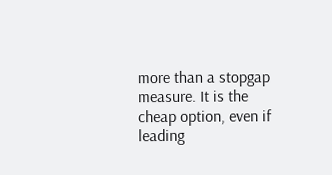more than a stopgap measure. It is the cheap option, even if leading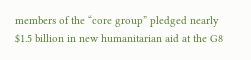members of the “core group” pledged nearly $1.5 billion in new humanitarian aid at the G8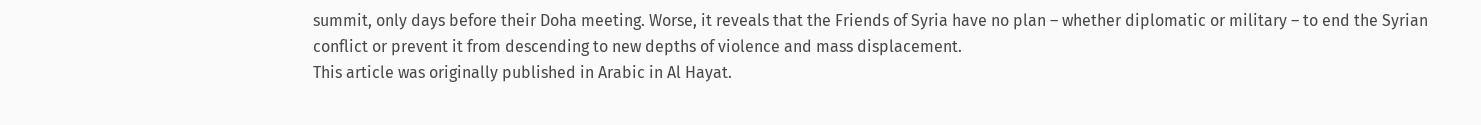summit, only days before their Doha meeting. Worse, it reveals that the Friends of Syria have no plan – whether diplomatic or military – to end the Syrian conflict or prevent it from descending to new depths of violence and mass displacement.
This article was originally published in Arabic in Al Hayat.